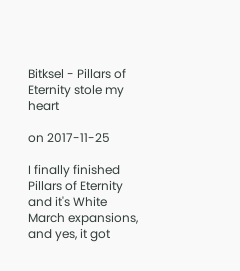Bitksel - Pillars of Eternity stole my heart

on 2017-11-25

I finally finished Pillars of Eternity and it's White March expansions, and yes, it got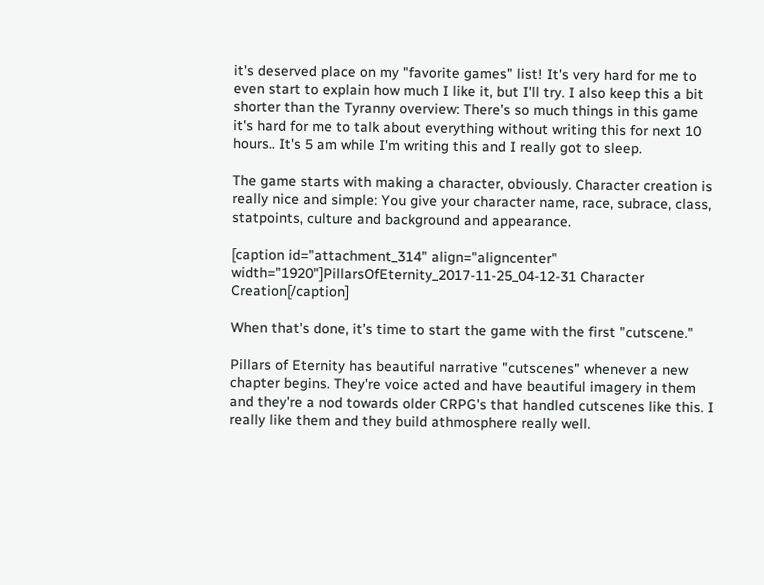it's deserved place on my "favorite games" list! It's very hard for me to even start to explain how much I like it, but I'll try. I also keep this a bit shorter than the Tyranny overview: There's so much things in this game it's hard for me to talk about everything without writing this for next 10 hours.. It's 5 am while I'm writing this and I really got to sleep.

The game starts with making a character, obviously. Character creation is really nice and simple: You give your character name, race, subrace, class, statpoints, culture and background and appearance.

[caption id="attachment_314" align="aligncenter" width="1920"]PillarsOfEternity_2017-11-25_04-12-31 Character Creation[/caption]

When that's done, it's time to start the game with the first "cutscene."

Pillars of Eternity has beautiful narrative "cutscenes" whenever a new chapter begins. They're voice acted and have beautiful imagery in them and they're a nod towards older CRPG's that handled cutscenes like this. I really like them and they build athmosphere really well.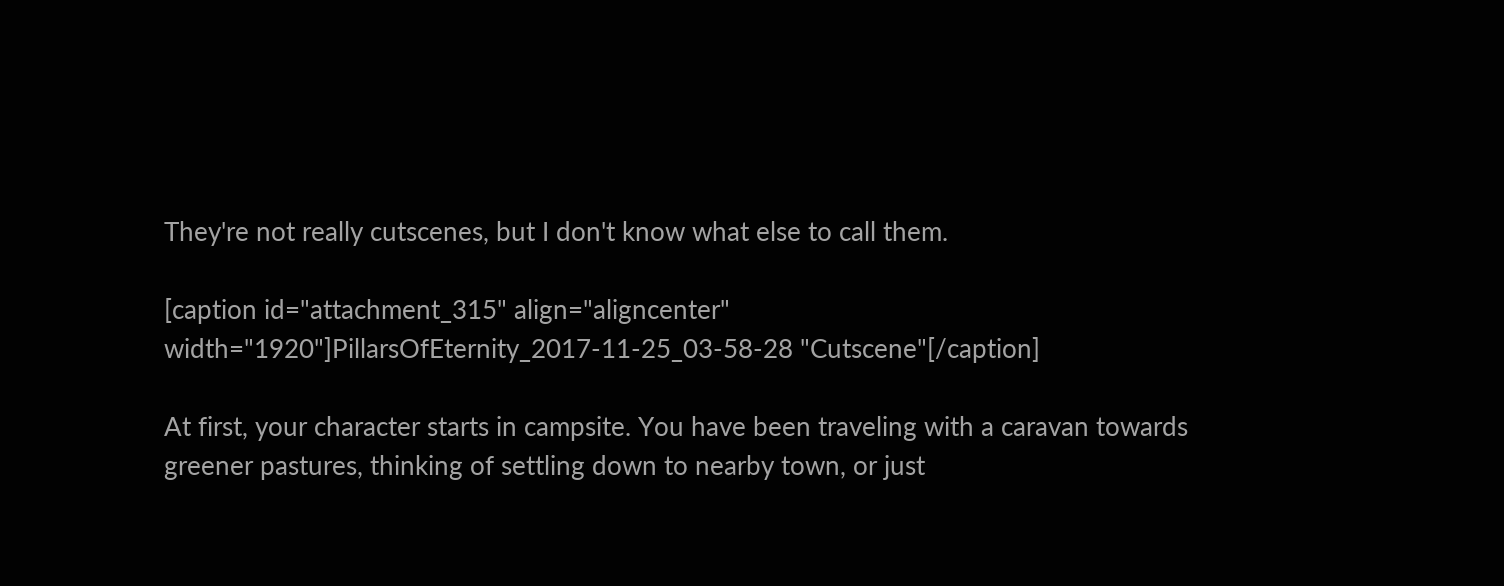They're not really cutscenes, but I don't know what else to call them.

[caption id="attachment_315" align="aligncenter" width="1920"]PillarsOfEternity_2017-11-25_03-58-28 "Cutscene"[/caption]

At first, your character starts in campsite. You have been traveling with a caravan towards greener pastures, thinking of settling down to nearby town, or just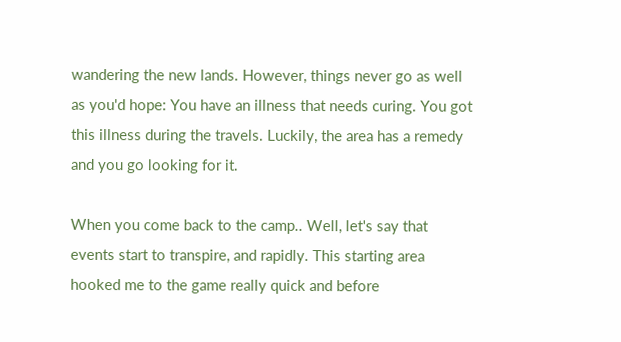wandering the new lands. However, things never go as well as you'd hope: You have an illness that needs curing. You got this illness during the travels. Luckily, the area has a remedy and you go looking for it.

When you come back to the camp.. Well, let's say that events start to transpire, and rapidly. This starting area hooked me to the game really quick and before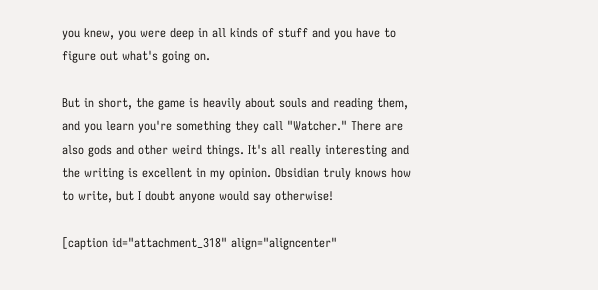you knew, you were deep in all kinds of stuff and you have to figure out what's going on.

But in short, the game is heavily about souls and reading them, and you learn you're something they call "Watcher." There are also gods and other weird things. It's all really interesting and the writing is excellent in my opinion. Obsidian truly knows how to write, but I doubt anyone would say otherwise!

[caption id="attachment_318" align="aligncenter"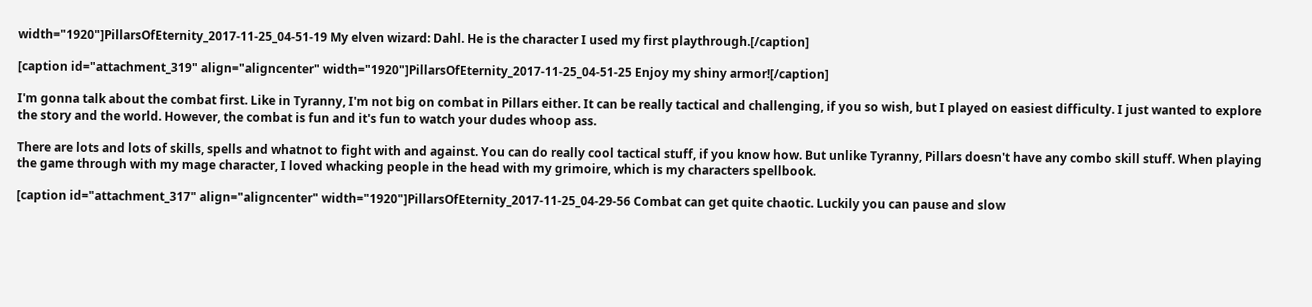width="1920"]PillarsOfEternity_2017-11-25_04-51-19 My elven wizard: Dahl. He is the character I used my first playthrough.[/caption]

[caption id="attachment_319" align="aligncenter" width="1920"]PillarsOfEternity_2017-11-25_04-51-25 Enjoy my shiny armor![/caption]

I'm gonna talk about the combat first. Like in Tyranny, I'm not big on combat in Pillars either. It can be really tactical and challenging, if you so wish, but I played on easiest difficulty. I just wanted to explore the story and the world. However, the combat is fun and it's fun to watch your dudes whoop ass.

There are lots and lots of skills, spells and whatnot to fight with and against. You can do really cool tactical stuff, if you know how. But unlike Tyranny, Pillars doesn't have any combo skill stuff. When playing the game through with my mage character, I loved whacking people in the head with my grimoire, which is my characters spellbook.

[caption id="attachment_317" align="aligncenter" width="1920"]PillarsOfEternity_2017-11-25_04-29-56 Combat can get quite chaotic. Luckily you can pause and slow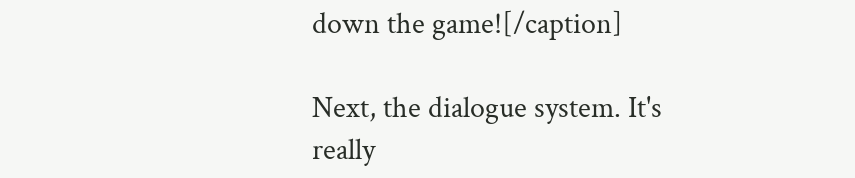down the game![/caption]

Next, the dialogue system. It's really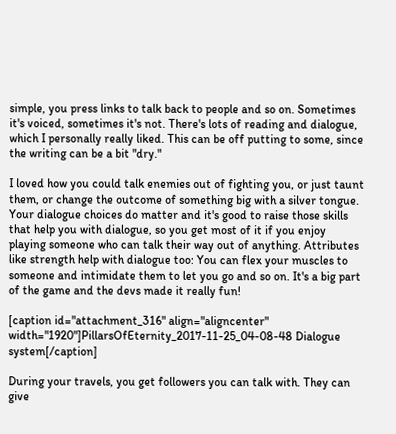simple, you press links to talk back to people and so on. Sometimes it's voiced, sometimes it's not. There's lots of reading and dialogue, which I personally really liked. This can be off putting to some, since the writing can be a bit "dry."

I loved how you could talk enemies out of fighting you, or just taunt them, or change the outcome of something big with a silver tongue. Your dialogue choices do matter and it's good to raise those skills that help you with dialogue, so you get most of it if you enjoy playing someone who can talk their way out of anything. Attributes like strength help with dialogue too: You can flex your muscles to someone and intimidate them to let you go and so on. It's a big part of the game and the devs made it really fun!

[caption id="attachment_316" align="aligncenter" width="1920"]PillarsOfEternity_2017-11-25_04-08-48 Dialogue system[/caption]

During your travels, you get followers you can talk with. They can give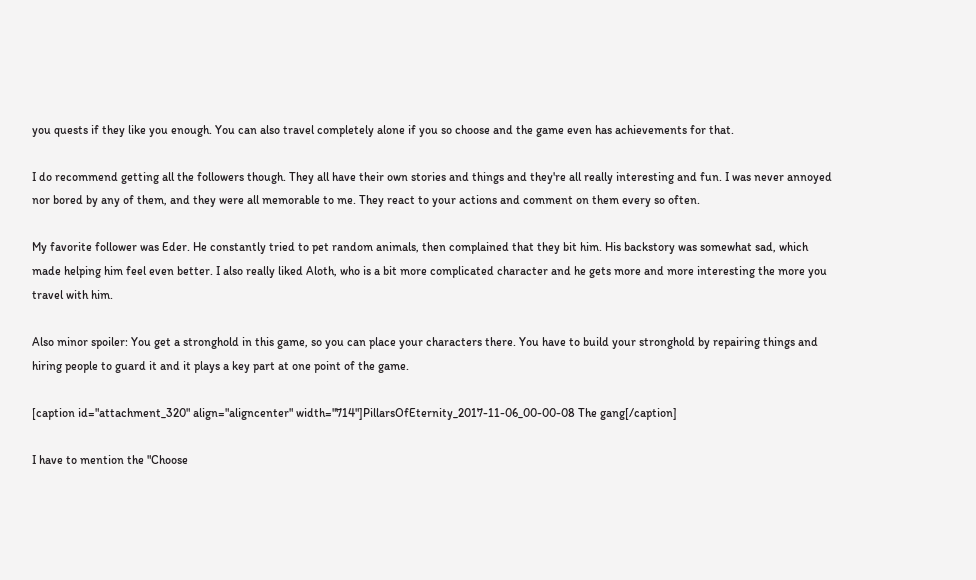you quests if they like you enough. You can also travel completely alone if you so choose and the game even has achievements for that.

I do recommend getting all the followers though. They all have their own stories and things and they're all really interesting and fun. I was never annoyed nor bored by any of them, and they were all memorable to me. They react to your actions and comment on them every so often.

My favorite follower was Eder. He constantly tried to pet random animals, then complained that they bit him. His backstory was somewhat sad, which made helping him feel even better. I also really liked Aloth, who is a bit more complicated character and he gets more and more interesting the more you travel with him.

Also minor spoiler: You get a stronghold in this game, so you can place your characters there. You have to build your stronghold by repairing things and hiring people to guard it and it plays a key part at one point of the game.

[caption id="attachment_320" align="aligncenter" width="714"]PillarsOfEternity_2017-11-06_00-00-08 The gang[/caption]

I have to mention the "Choose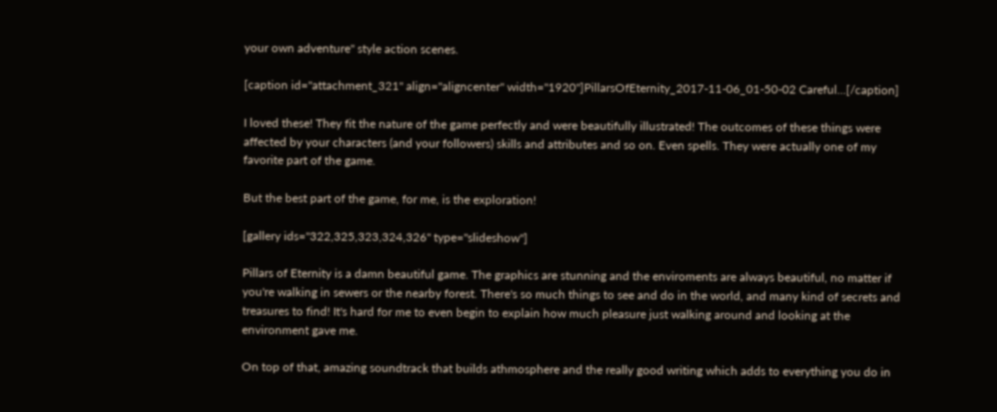your own adventure" style action scenes.

[caption id="attachment_321" align="aligncenter" width="1920"]PillarsOfEternity_2017-11-06_01-50-02 Careful...[/caption]

I loved these! They fit the nature of the game perfectly and were beautifully illustrated! The outcomes of these things were affected by your characters (and your followers) skills and attributes and so on. Even spells. They were actually one of my favorite part of the game.

But the best part of the game, for me, is the exploration!

[gallery ids="322,325,323,324,326" type="slideshow"]

Pillars of Eternity is a damn beautiful game. The graphics are stunning and the enviroments are always beautiful, no matter if you're walking in sewers or the nearby forest. There's so much things to see and do in the world, and many kind of secrets and treasures to find! It's hard for me to even begin to explain how much pleasure just walking around and looking at the environment gave me.

On top of that, amazing soundtrack that builds athmosphere and the really good writing which adds to everything you do in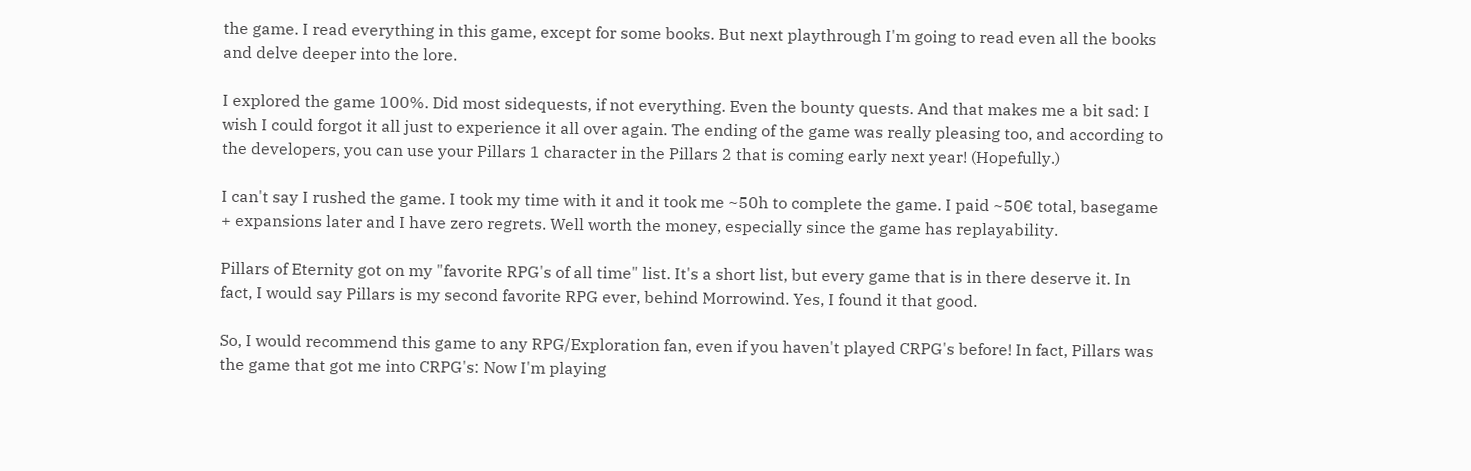the game. I read everything in this game, except for some books. But next playthrough I'm going to read even all the books and delve deeper into the lore.

I explored the game 100%. Did most sidequests, if not everything. Even the bounty quests. And that makes me a bit sad: I wish I could forgot it all just to experience it all over again. The ending of the game was really pleasing too, and according to the developers, you can use your Pillars 1 character in the Pillars 2 that is coming early next year! (Hopefully.)

I can't say I rushed the game. I took my time with it and it took me ~50h to complete the game. I paid ~50€ total, basegame + expansions later and I have zero regrets. Well worth the money, especially since the game has replayability.

Pillars of Eternity got on my "favorite RPG's of all time" list. It's a short list, but every game that is in there deserve it. In fact, I would say Pillars is my second favorite RPG ever, behind Morrowind. Yes, I found it that good.

So, I would recommend this game to any RPG/Exploration fan, even if you haven't played CRPG's before! In fact, Pillars was the game that got me into CRPG's: Now I'm playing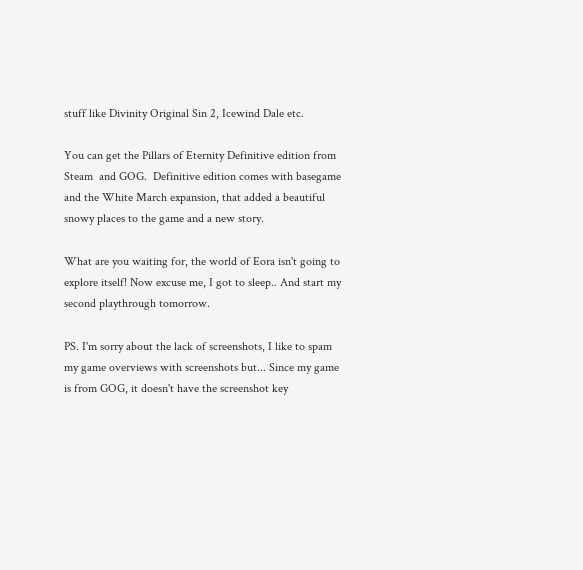stuff like Divinity Original Sin 2, Icewind Dale etc.

You can get the Pillars of Eternity Definitive edition from Steam  and GOG.  Definitive edition comes with basegame and the White March expansion, that added a beautiful snowy places to the game and a new story.

What are you waiting for, the world of Eora isn't going to explore itself! Now excuse me, I got to sleep.. And start my second playthrough tomorrow.

PS. I'm sorry about the lack of screenshots, I like to spam my game overviews with screenshots but... Since my game is from GOG, it doesn't have the screenshot key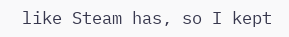like Steam has, so I kept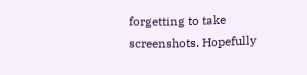forgetting to take screenshots. Hopefully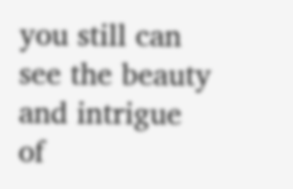you still can see the beauty and intrigue of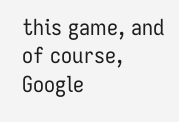this game, and of course, Google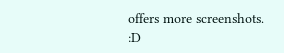offers more screenshots. :D